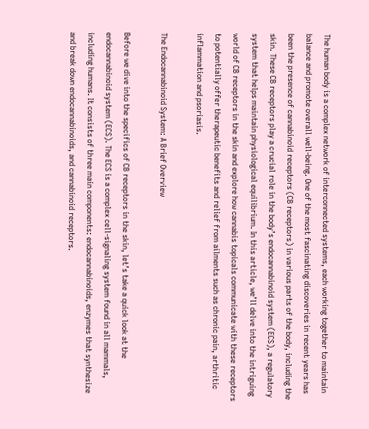The human body is a complex network of interconnected systems, each working together to maintain balance and promote overall well-being. One of the most fascinating discoveries in recent years has been the presence of cannabinoid receptors (CB receptors) in various parts of the body, including the skin. These CB receptors play a crucial role in the body’s endocannabinoid system (ECS), a regulatory system that helps maintain physiological equilibrium. In this article, we’ll delve into the intriguing world of CB receptors in the skin and explore how cannabis topicals communicate with these receptors to potentially offer therapeutic benefits and relief from ailments such as chronic pain, arthritic inflammation and psoriasis.

The Endocannabinoid System: A Brief Overview

Before we dive into the specifics of CB receptors in the skin, let’s take a quick look at the endocannabinoid system (ECS). The ECS is a complex cell-signaling system found in all mammals, including humans. It consists of three main components: endocannabinoids, enzymes that synthesize and break down endocannabinoids, and cannabinoid receptors.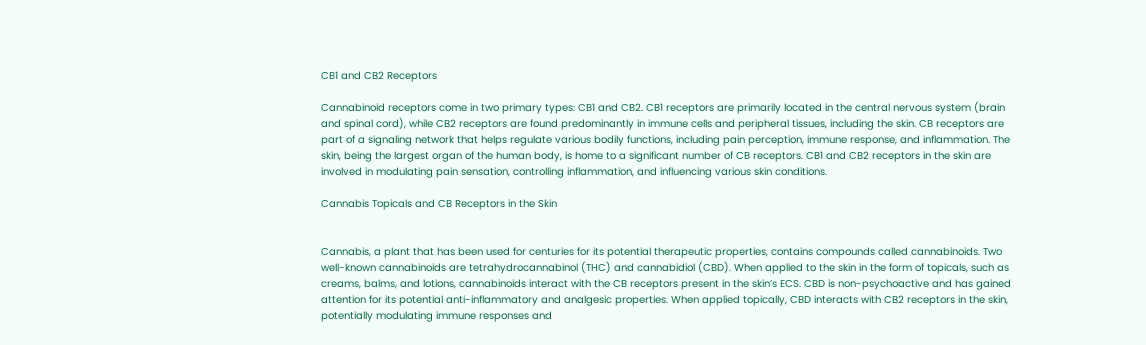CB1 and CB2 Receptors

Cannabinoid receptors come in two primary types: CB1 and CB2. CB1 receptors are primarily located in the central nervous system (brain and spinal cord), while CB2 receptors are found predominantly in immune cells and peripheral tissues, including the skin. CB receptors are part of a signaling network that helps regulate various bodily functions, including pain perception, immune response, and inflammation. The skin, being the largest organ of the human body, is home to a significant number of CB receptors. CB1 and CB2 receptors in the skin are involved in modulating pain sensation, controlling inflammation, and influencing various skin conditions.

Cannabis Topicals and CB Receptors in the Skin


Cannabis, a plant that has been used for centuries for its potential therapeutic properties, contains compounds called cannabinoids. Two well-known cannabinoids are tetrahydrocannabinol (THC) and cannabidiol (CBD). When applied to the skin in the form of topicals, such as creams, balms, and lotions, cannabinoids interact with the CB receptors present in the skin’s ECS. CBD is non-psychoactive and has gained attention for its potential anti-inflammatory and analgesic properties. When applied topically, CBD interacts with CB2 receptors in the skin, potentially modulating immune responses and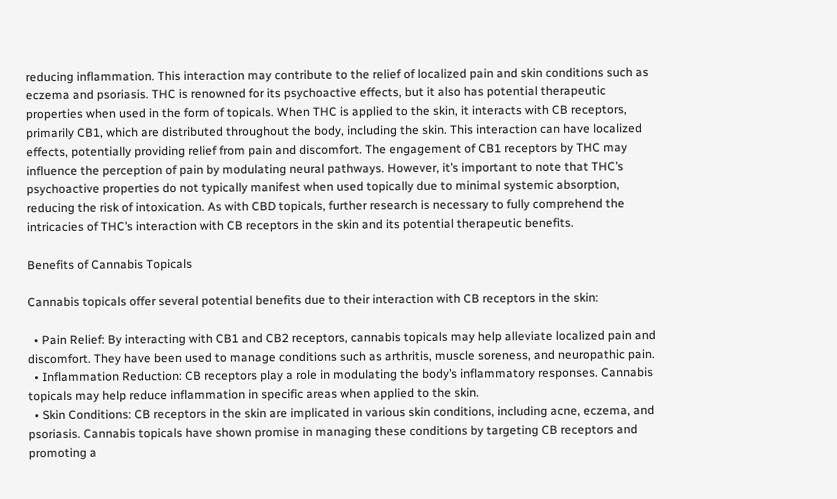reducing inflammation. This interaction may contribute to the relief of localized pain and skin conditions such as eczema and psoriasis. THC is renowned for its psychoactive effects, but it also has potential therapeutic properties when used in the form of topicals. When THC is applied to the skin, it interacts with CB receptors, primarily CB1, which are distributed throughout the body, including the skin. This interaction can have localized effects, potentially providing relief from pain and discomfort. The engagement of CB1 receptors by THC may influence the perception of pain by modulating neural pathways. However, it’s important to note that THC’s psychoactive properties do not typically manifest when used topically due to minimal systemic absorption, reducing the risk of intoxication. As with CBD topicals, further research is necessary to fully comprehend the intricacies of THC’s interaction with CB receptors in the skin and its potential therapeutic benefits.

Benefits of Cannabis Topicals

Cannabis topicals offer several potential benefits due to their interaction with CB receptors in the skin:

  • Pain Relief: By interacting with CB1 and CB2 receptors, cannabis topicals may help alleviate localized pain and discomfort. They have been used to manage conditions such as arthritis, muscle soreness, and neuropathic pain.
  • Inflammation Reduction: CB receptors play a role in modulating the body’s inflammatory responses. Cannabis topicals may help reduce inflammation in specific areas when applied to the skin.
  • Skin Conditions: CB receptors in the skin are implicated in various skin conditions, including acne, eczema, and psoriasis. Cannabis topicals have shown promise in managing these conditions by targeting CB receptors and promoting a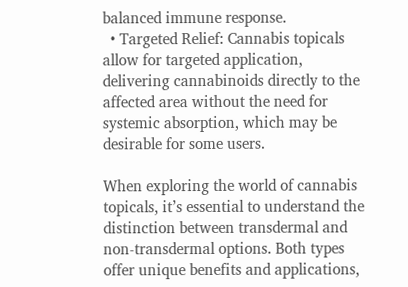balanced immune response.
  • Targeted Relief: Cannabis topicals allow for targeted application, delivering cannabinoids directly to the affected area without the need for systemic absorption, which may be desirable for some users.

When exploring the world of cannabis topicals, it’s essential to understand the distinction between transdermal and non-transdermal options. Both types offer unique benefits and applications,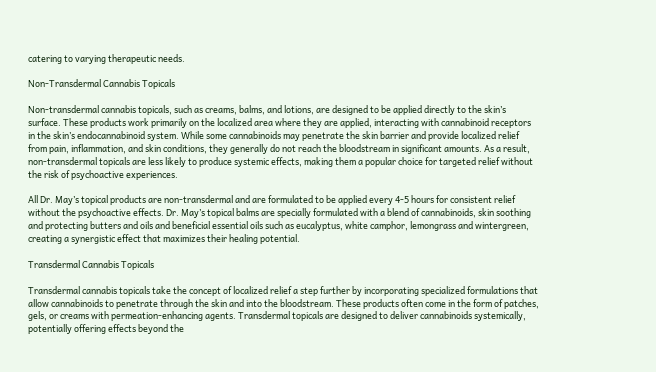catering to varying therapeutic needs.

Non-Transdermal Cannabis Topicals

Non-transdermal cannabis topicals, such as creams, balms, and lotions, are designed to be applied directly to the skin’s surface. These products work primarily on the localized area where they are applied, interacting with cannabinoid receptors in the skin’s endocannabinoid system. While some cannabinoids may penetrate the skin barrier and provide localized relief from pain, inflammation, and skin conditions, they generally do not reach the bloodstream in significant amounts. As a result, non-transdermal topicals are less likely to produce systemic effects, making them a popular choice for targeted relief without the risk of psychoactive experiences.

All Dr. May’s topical products are non-transdermal and are formulated to be applied every 4-5 hours for consistent relief without the psychoactive effects. Dr. May’s topical balms are specially formulated with a blend of cannabinoids, skin soothing and protecting butters and oils and beneficial essential oils such as eucalyptus, white camphor, lemongrass and wintergreen, creating a synergistic effect that maximizes their healing potential.

Transdermal Cannabis Topicals

Transdermal cannabis topicals take the concept of localized relief a step further by incorporating specialized formulations that allow cannabinoids to penetrate through the skin and into the bloodstream. These products often come in the form of patches, gels, or creams with permeation-enhancing agents. Transdermal topicals are designed to deliver cannabinoids systemically, potentially offering effects beyond the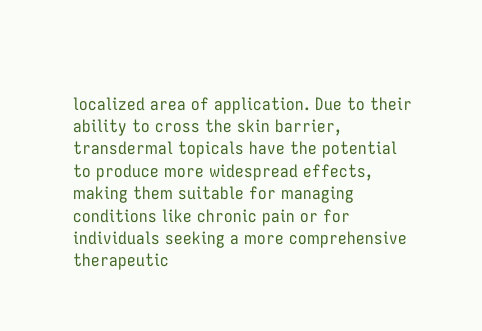localized area of application. Due to their ability to cross the skin barrier, transdermal topicals have the potential to produce more widespread effects, making them suitable for managing conditions like chronic pain or for individuals seeking a more comprehensive therapeutic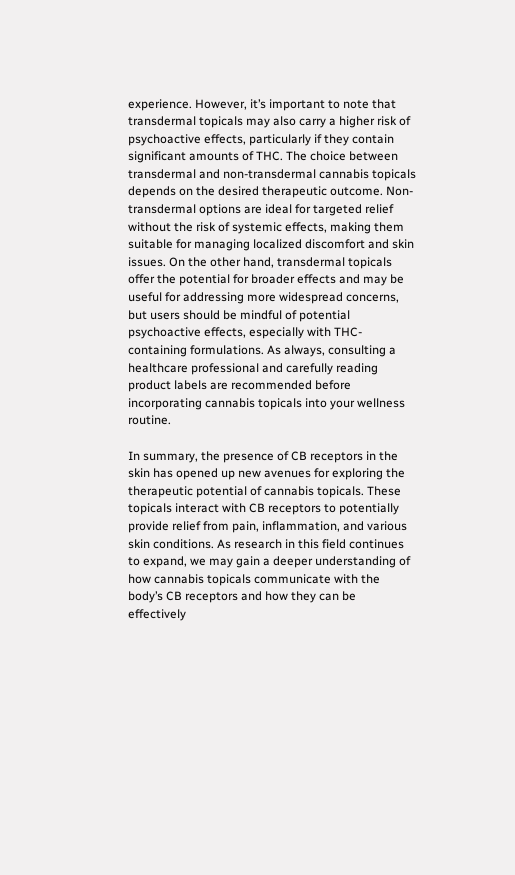experience. However, it’s important to note that transdermal topicals may also carry a higher risk of psychoactive effects, particularly if they contain significant amounts of THC. The choice between transdermal and non-transdermal cannabis topicals depends on the desired therapeutic outcome. Non-transdermal options are ideal for targeted relief without the risk of systemic effects, making them suitable for managing localized discomfort and skin issues. On the other hand, transdermal topicals offer the potential for broader effects and may be useful for addressing more widespread concerns, but users should be mindful of potential psychoactive effects, especially with THC-containing formulations. As always, consulting a healthcare professional and carefully reading product labels are recommended before incorporating cannabis topicals into your wellness routine.

In summary, the presence of CB receptors in the skin has opened up new avenues for exploring the therapeutic potential of cannabis topicals. These topicals interact with CB receptors to potentially provide relief from pain, inflammation, and various skin conditions. As research in this field continues to expand, we may gain a deeper understanding of how cannabis topicals communicate with the body’s CB receptors and how they can be effectively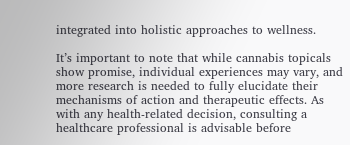integrated into holistic approaches to wellness.

It’s important to note that while cannabis topicals show promise, individual experiences may vary, and more research is needed to fully elucidate their mechanisms of action and therapeutic effects. As with any health-related decision, consulting a healthcare professional is advisable before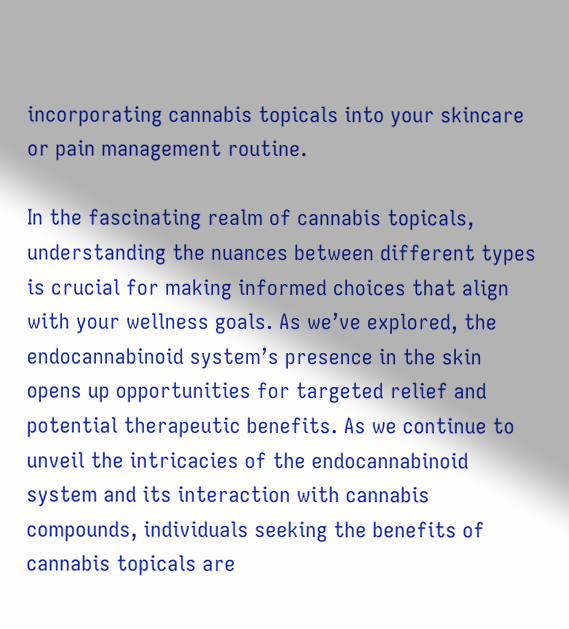incorporating cannabis topicals into your skincare or pain management routine.

In the fascinating realm of cannabis topicals, understanding the nuances between different types is crucial for making informed choices that align with your wellness goals. As we’ve explored, the endocannabinoid system’s presence in the skin opens up opportunities for targeted relief and potential therapeutic benefits. As we continue to unveil the intricacies of the endocannabinoid system and its interaction with cannabis compounds, individuals seeking the benefits of cannabis topicals are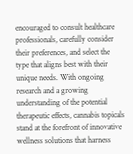encouraged to consult healthcare professionals, carefully consider their preferences, and select the type that aligns best with their unique needs. With ongoing research and a growing understanding of the potential therapeutic effects, cannabis topicals stand at the forefront of innovative wellness solutions that harness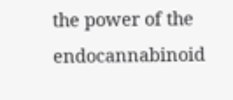the power of the endocannabinoid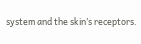system and the skin’s receptors.